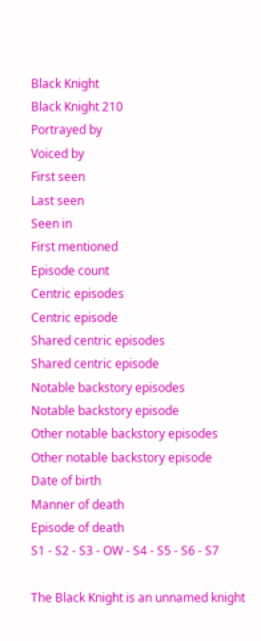Black Knight
Black Knight 210
Portrayed by
Voiced by
First seen
Last seen
Seen in
First mentioned
Episode count
Centric episodes
Centric episode
Shared centric episodes
Shared centric episode
Notable backstory episodes
Notable backstory episode
Other notable backstory episodes
Other notable backstory episode
Date of birth
Manner of death
Episode of death
S1 - S2 - S3 - OW - S4 - S5 - S6 - S7

The Black Knight is an unnamed knight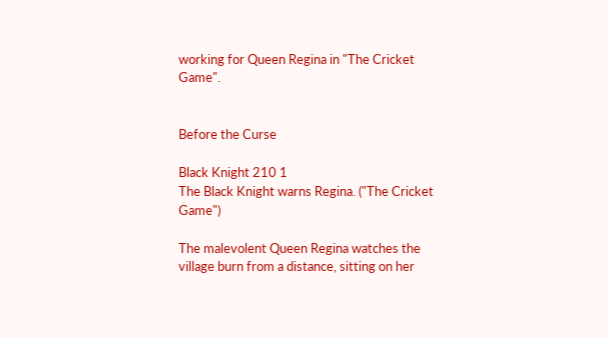working for Queen Regina in "The Cricket Game".


Before the Curse

Black Knight 210 1
The Black Knight warns Regina. ("The Cricket Game")

The malevolent Queen Regina watches the village burn from a distance, sitting on her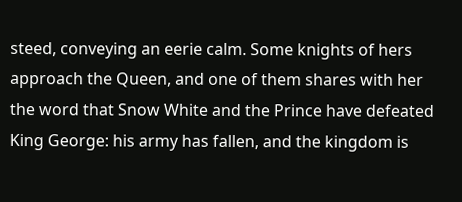steed, conveying an eerie calm. Some knights of hers approach the Queen, and one of them shares with her the word that Snow White and the Prince have defeated King George: his army has fallen, and the kingdom is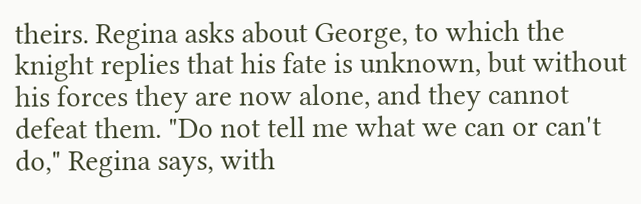theirs. Regina asks about George, to which the knight replies that his fate is unknown, but without his forces they are now alone, and they cannot defeat them. "Do not tell me what we can or can't do," Regina says, with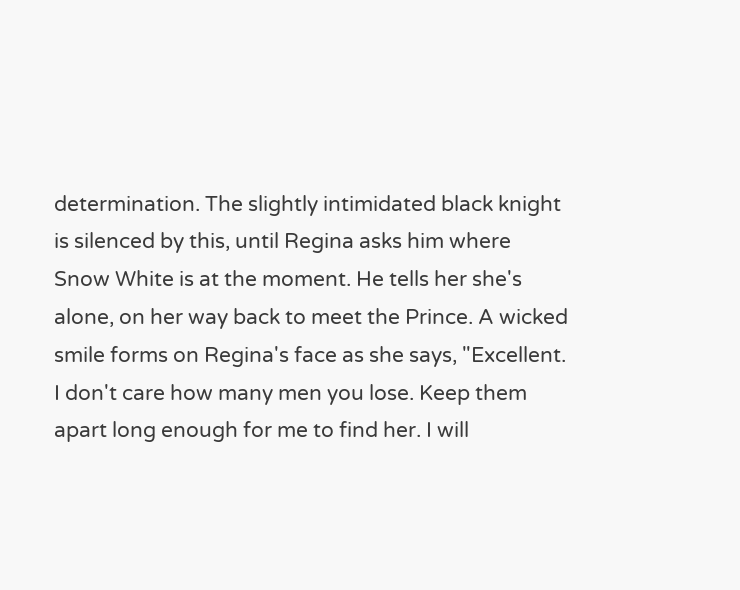determination. The slightly intimidated black knight is silenced by this, until Regina asks him where Snow White is at the moment. He tells her she's alone, on her way back to meet the Prince. A wicked smile forms on Regina's face as she says, "Excellent. I don't care how many men you lose. Keep them apart long enough for me to find her. I will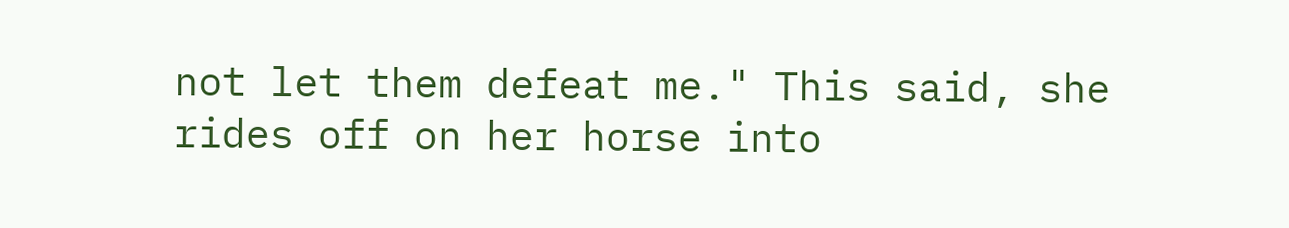not let them defeat me." This said, she rides off on her horse into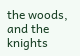the woods, and the knights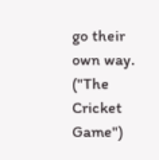go their own way. ("The Cricket Game")